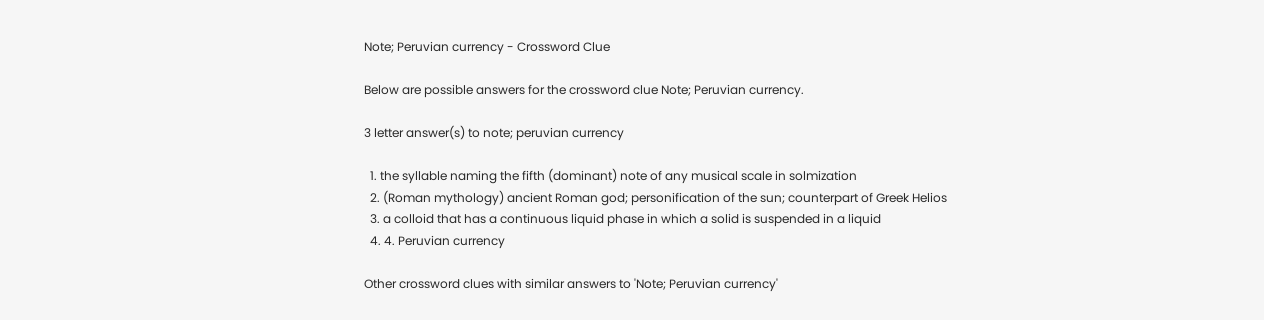Note; Peruvian currency - Crossword Clue

Below are possible answers for the crossword clue Note; Peruvian currency.

3 letter answer(s) to note; peruvian currency

  1. the syllable naming the fifth (dominant) note of any musical scale in solmization
  2. (Roman mythology) ancient Roman god; personification of the sun; counterpart of Greek Helios
  3. a colloid that has a continuous liquid phase in which a solid is suspended in a liquid
  4. 4. Peruvian currency

Other crossword clues with similar answers to 'Note; Peruvian currency'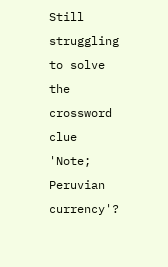Still struggling to solve the crossword clue 'Note; Peruvian currency'?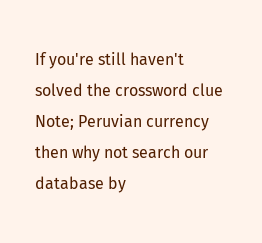If you're still haven't solved the crossword clue Note; Peruvian currency then why not search our database by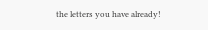the letters you have already!